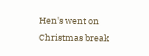Hen's went on Christmas break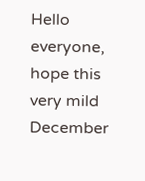Hello everyone, hope this very mild December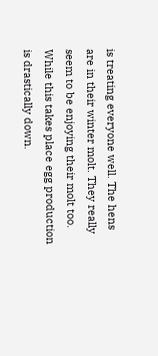is treating everyone well. The hens are in their winter molt. They really seem to be enjoying their molt too. While this takes place egg production is drastically down.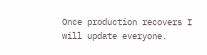Once production recovers I will update everyone.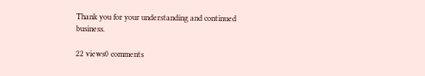Thank you for your understanding and continued business.

22 views0 comments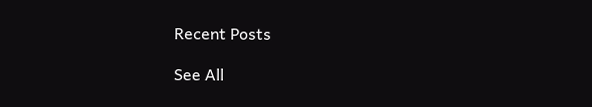Recent Posts

See All